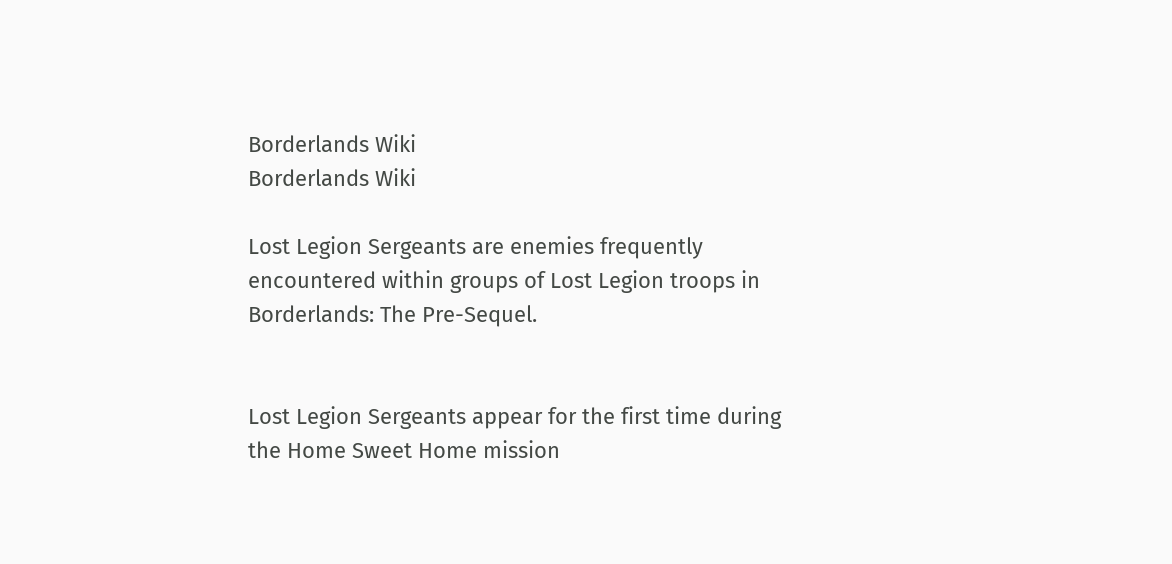Borderlands Wiki
Borderlands Wiki

Lost Legion Sergeants are enemies frequently encountered within groups of Lost Legion troops in Borderlands: The Pre-Sequel.


Lost Legion Sergeants appear for the first time during the Home Sweet Home mission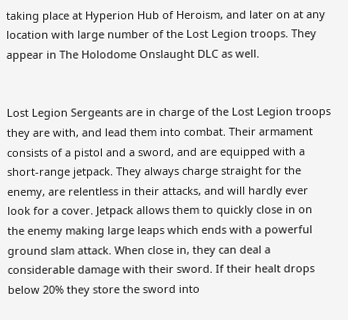taking place at Hyperion Hub of Heroism, and later on at any location with large number of the Lost Legion troops. They appear in The Holodome Onslaught DLC as well.


Lost Legion Sergeants are in charge of the Lost Legion troops they are with, and lead them into combat. Their armament consists of a pistol and a sword, and are equipped with a short-range jetpack. They always charge straight for the enemy, are relentless in their attacks, and will hardly ever look for a cover. Jetpack allows them to quickly close in on the enemy making large leaps which ends with a powerful ground slam attack. When close in, they can deal a considerable damage with their sword. If their healt drops below 20% they store the sword into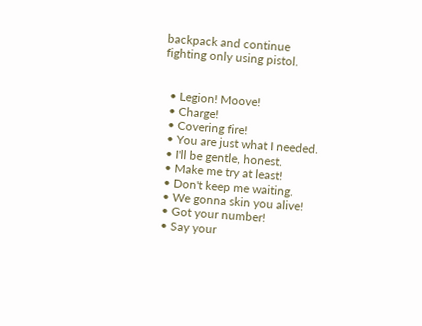backpack and continue fighting only using pistol.


  • Legion! Moove!
  • Charge!
  • Covering fire!
  • You are just what I needed.
  • I'll be gentle, honest.
  • Make me try at least!
  • Don't keep me waiting.
  • We gonna skin you alive!
  • Got your number!
  • Say your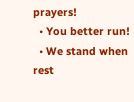prayers!
  • You better run!
  • We stand when rest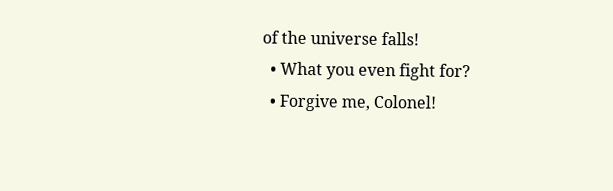of the universe falls!
  • What you even fight for?
  • Forgive me, Colonel!